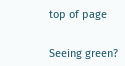top of page


Seeing green?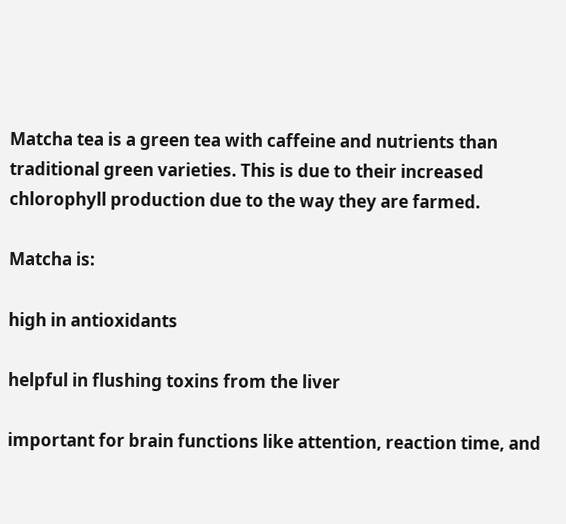Matcha tea is a green tea with caffeine and nutrients than traditional green varieties. This is due to their increased chlorophyll production due to the way they are farmed.

Matcha is:

high in antioxidants

helpful in flushing toxins from the liver

important for brain functions like attention, reaction time, and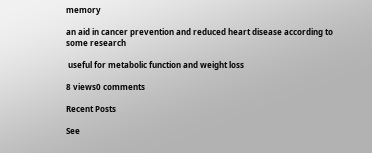memory

an aid in cancer prevention and reduced heart disease according to some research

 useful for metabolic function and weight loss

8 views0 comments

Recent Posts

See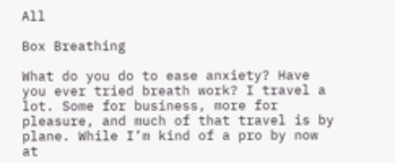All

Box Breathing

What do you do to ease anxiety? Have you ever tried breath work? I travel a lot. Some for business, more for pleasure, and much of that travel is by plane. While I’m kind of a pro by now at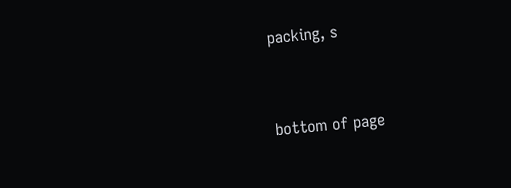packing, s


bottom of page